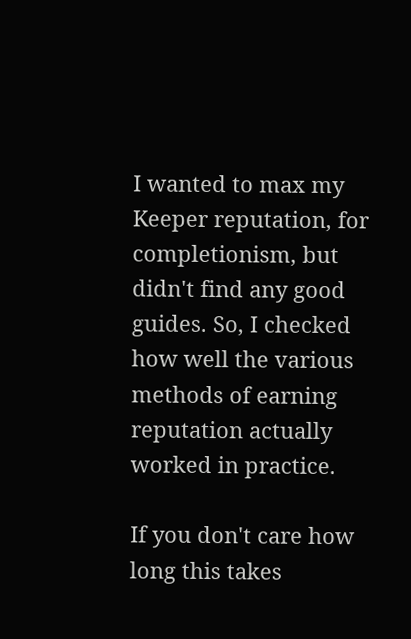I wanted to max my Keeper reputation, for completionism, but didn't find any good guides. So, I checked how well the various methods of earning reputation actually worked in practice.

If you don't care how long this takes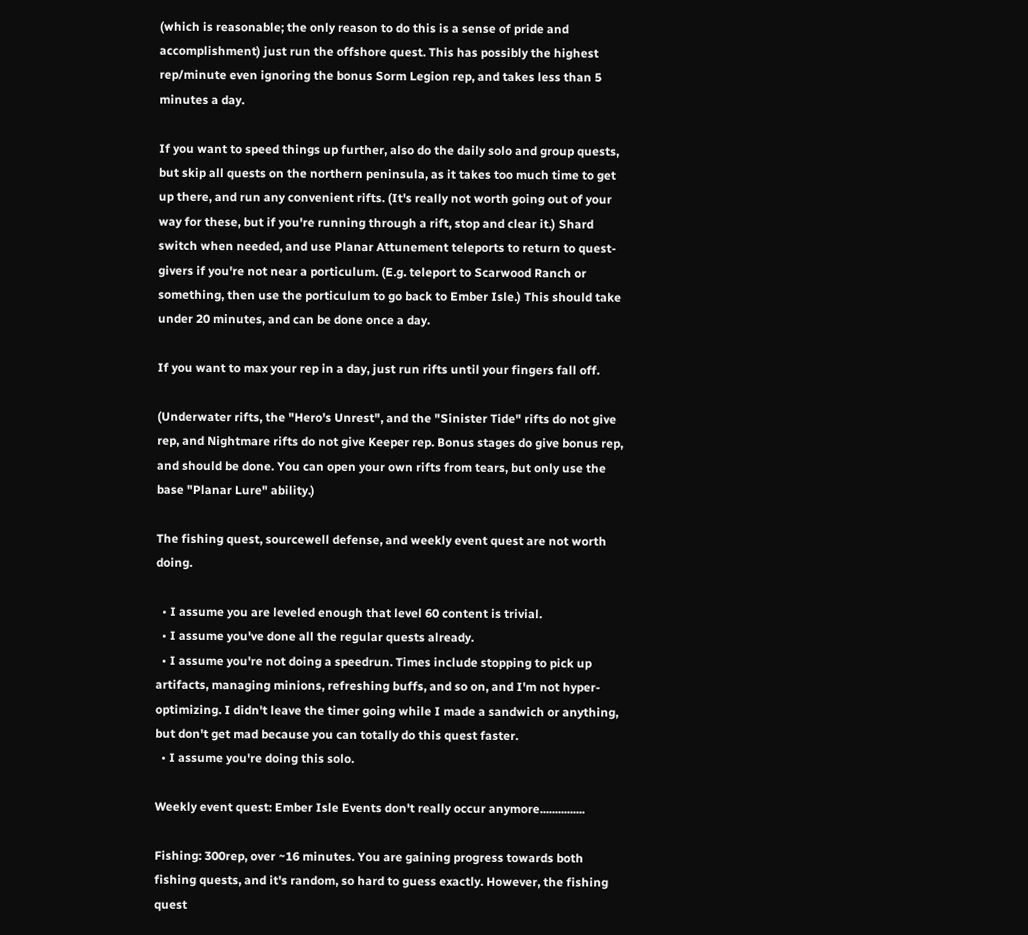(which is reasonable; the only reason to do this is a sense of pride and accomplishment) just run the offshore quest. This has possibly the highest rep/minute even ignoring the bonus Sorm Legion rep, and takes less than 5 minutes a day.

If you want to speed things up further, also do the daily solo and group quests, but skip all quests on the northern peninsula, as it takes too much time to get up there, and run any convenient rifts. (It's really not worth going out of your way for these, but if you're running through a rift, stop and clear it.) Shard switch when needed, and use Planar Attunement teleports to return to quest-givers if you're not near a porticulum. (E.g. teleport to Scarwood Ranch or something, then use the porticulum to go back to Ember Isle.) This should take under 20 minutes, and can be done once a day.

If you want to max your rep in a day, just run rifts until your fingers fall off.

(Underwater rifts, the "Hero's Unrest", and the "Sinister Tide" rifts do not give rep, and Nightmare rifts do not give Keeper rep. Bonus stages do give bonus rep, and should be done. You can open your own rifts from tears, but only use the base "Planar Lure" ability.)

The fishing quest, sourcewell defense, and weekly event quest are not worth doing.

  • I assume you are leveled enough that level 60 content is trivial.
  • I assume you've done all the regular quests already.
  • I assume you're not doing a speedrun. Times include stopping to pick up artifacts, managing minions, refreshing buffs, and so on, and I'm not hyper-optimizing. I didn't leave the timer going while I made a sandwich or anything, but don't get mad because you can totally do this quest faster.
  • I assume you're doing this solo.

Weekly event quest: Ember Isle Events don't really occur anymore...............

Fishing: 300rep, over ~16 minutes. You are gaining progress towards both fishing quests, and it's random, so hard to guess exactly. However, the fishing quest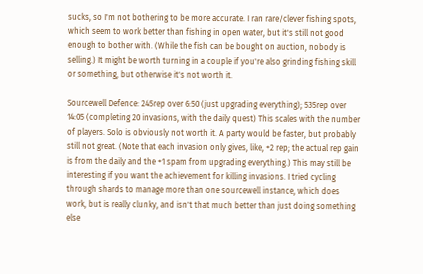sucks, so I'm not bothering to be more accurate. I ran rare/clever fishing spots, which seem to work better than fishing in open water, but it's still not good enough to bother with. (While the fish can be bought on auction, nobody is selling.) It might be worth turning in a couple if you're also grinding fishing skill or something, but otherwise it's not worth it.

Sourcewell Defence: 245rep over 6:50 (just upgrading everything); 535rep over 14:05 (completing 20 invasions, with the daily quest) This scales with the number of players. Solo is obviously not worth it. A party would be faster, but probably still not great. (Note that each invasion only gives, like, +2 rep; the actual rep gain is from the daily and the +1 spam from upgrading everything.) This may still be interesting if you want the achievement for killing invasions. I tried cycling through shards to manage more than one sourcewell instance, which does work, but is really clunky, and isn't that much better than just doing something else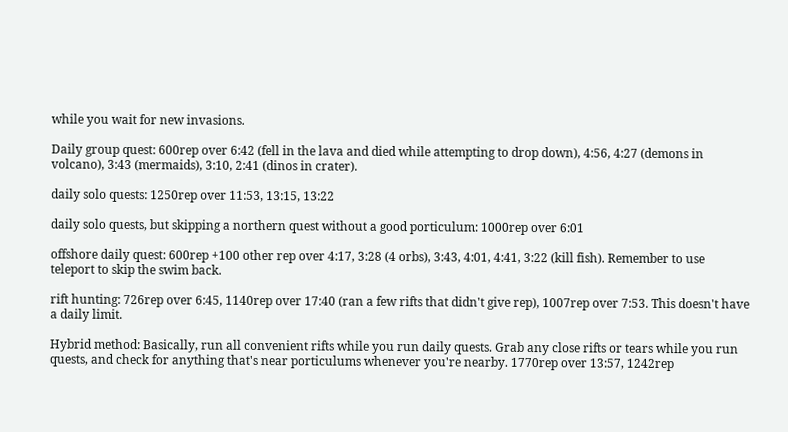while you wait for new invasions.

Daily group quest: 600rep over 6:42 (fell in the lava and died while attempting to drop down), 4:56, 4:27 (demons in volcano), 3:43 (mermaids), 3:10, 2:41 (dinos in crater).

daily solo quests: 1250rep over 11:53, 13:15, 13:22

daily solo quests, but skipping a northern quest without a good porticulum: 1000rep over 6:01

offshore daily quest: 600rep +100 other rep over 4:17, 3:28 (4 orbs), 3:43, 4:01, 4:41, 3:22 (kill fish). Remember to use teleport to skip the swim back.

rift hunting: 726rep over 6:45, 1140rep over 17:40 (ran a few rifts that didn't give rep), 1007rep over 7:53. This doesn't have a daily limit.

Hybrid method: Basically, run all convenient rifts while you run daily quests. Grab any close rifts or tears while you run quests, and check for anything that's near porticulums whenever you're nearby. 1770rep over 13:57, 1242rep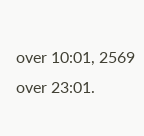over 10:01, 2569 over 23:01.